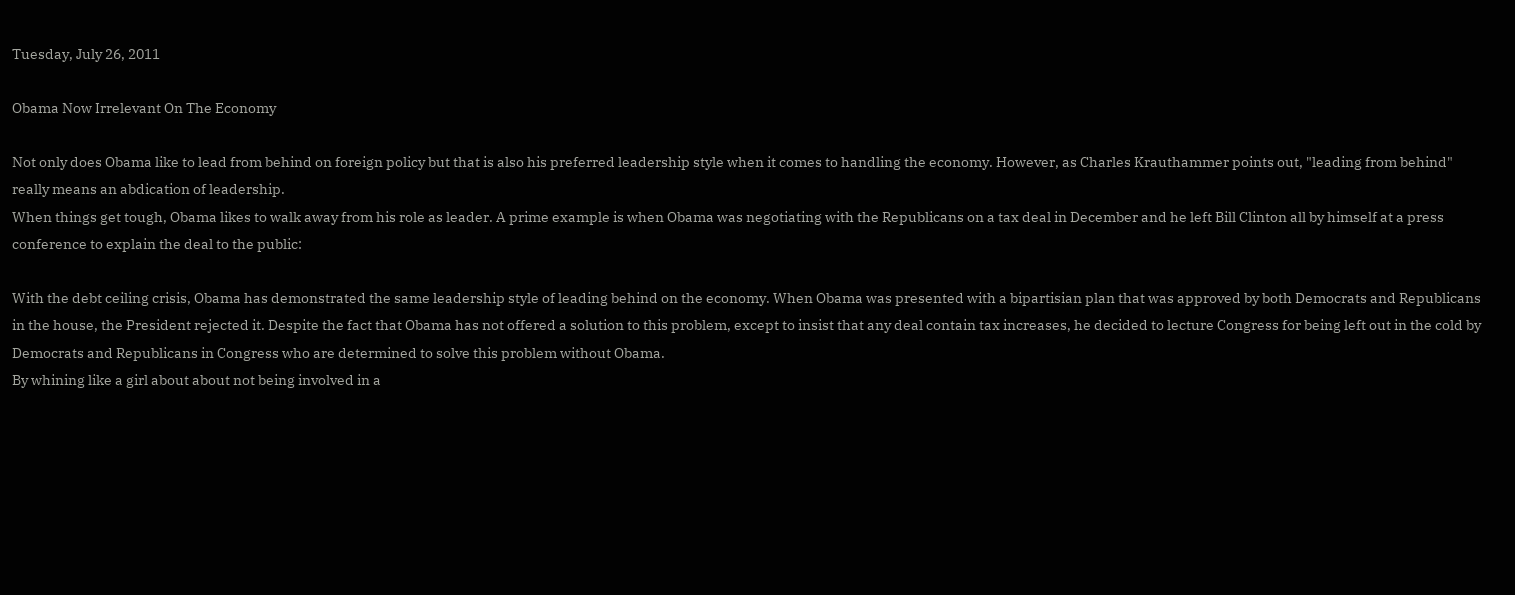Tuesday, July 26, 2011

Obama Now Irrelevant On The Economy

Not only does Obama like to lead from behind on foreign policy but that is also his preferred leadership style when it comes to handling the economy. However, as Charles Krauthammer points out, "leading from behind" really means an abdication of leadership.
When things get tough, Obama likes to walk away from his role as leader. A prime example is when Obama was negotiating with the Republicans on a tax deal in December and he left Bill Clinton all by himself at a press conference to explain the deal to the public:

With the debt ceiling crisis, Obama has demonstrated the same leadership style of leading behind on the economy. When Obama was presented with a bipartisian plan that was approved by both Democrats and Republicans in the house, the President rejected it. Despite the fact that Obama has not offered a solution to this problem, except to insist that any deal contain tax increases, he decided to lecture Congress for being left out in the cold by Democrats and Republicans in Congress who are determined to solve this problem without Obama.
By whining like a girl about about not being involved in a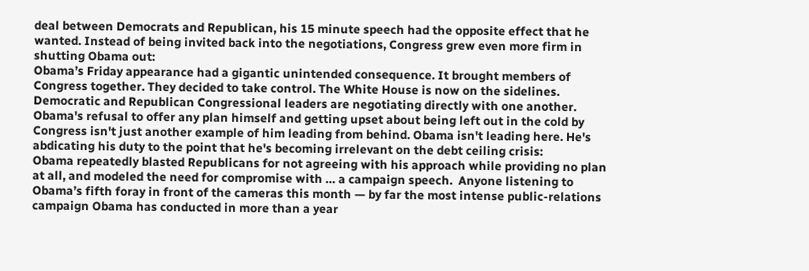deal between Democrats and Republican, his 15 minute speech had the opposite effect that he wanted. Instead of being invited back into the negotiations, Congress grew even more firm in shutting Obama out:
Obama’s Friday appearance had a gigantic unintended consequence. It brought members of Congress together. They decided to take control. The White House is now on the sidelines. Democratic and Republican Congressional leaders are negotiating directly with one another.
Obama's refusal to offer any plan himself and getting upset about being left out in the cold by Congress isn't just another example of him leading from behind. Obama isn't leading here. He's abdicating his duty to the point that he's becoming irrelevant on the debt ceiling crisis:
Obama repeatedly blasted Republicans for not agreeing with his approach while providing no plan at all, and modeled the need for compromise with … a campaign speech.  Anyone listening to Obama’s fifth foray in front of the cameras this month — by far the most intense public-relations campaign Obama has conducted in more than a year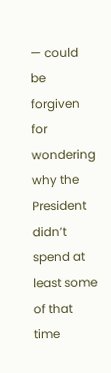— could be forgiven for wondering why the President didn’t spend at least some of that time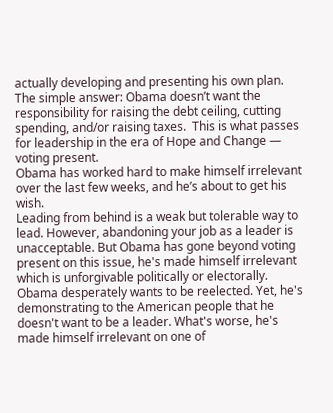actually developing and presenting his own plan.
The simple answer: Obama doesn’t want the responsibility for raising the debt ceiling, cutting spending, and/or raising taxes.  This is what passes for leadership in the era of Hope and Change — voting present.
Obama has worked hard to make himself irrelevant over the last few weeks, and he’s about to get his wish.
Leading from behind is a weak but tolerable way to lead. However, abandoning your job as a leader is unacceptable. But Obama has gone beyond voting present on this issue, he's made himself irrelevant which is unforgivable politically or electorally.
Obama desperately wants to be reelected. Yet, he's demonstrating to the American people that he doesn't want to be a leader. What's worse, he's made himself irrelevant on one of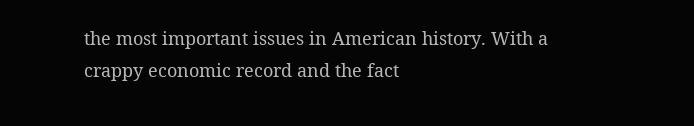the most important issues in American history. With a crappy economic record and the fact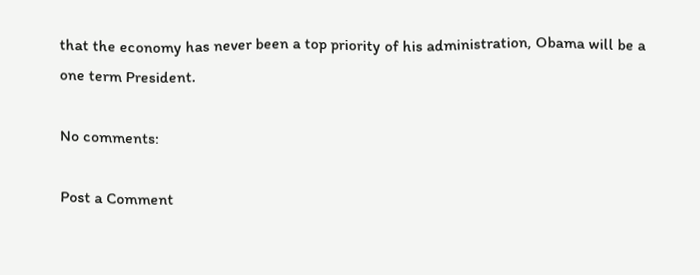that the economy has never been a top priority of his administration, Obama will be a one term President.

No comments:

Post a Comment